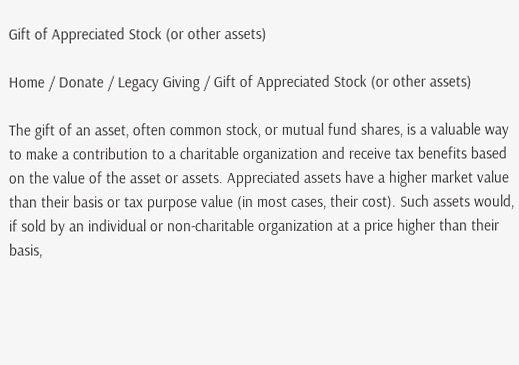Gift of Appreciated Stock (or other assets)

Home / Donate / Legacy Giving / Gift of Appreciated Stock (or other assets)

The gift of an asset, often common stock, or mutual fund shares, is a valuable way to make a contribution to a charitable organization and receive tax benefits based on the value of the asset or assets. Appreciated assets have a higher market value than their basis or tax purpose value (in most cases, their cost). Such assets would, if sold by an individual or non-charitable organization at a price higher than their basis,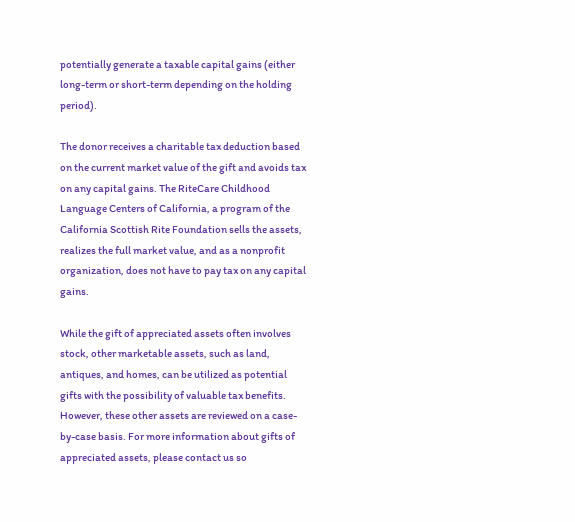potentially generate a taxable capital gains (either long-term or short-term depending on the holding period).

The donor receives a charitable tax deduction based on the current market value of the gift and avoids tax on any capital gains. The RiteCare Childhood Language Centers of California, a program of the California Scottish Rite Foundation sells the assets, realizes the full market value, and as a nonprofit organization, does not have to pay tax on any capital gains.

While the gift of appreciated assets often involves stock, other marketable assets, such as land, antiques, and homes, can be utilized as potential gifts with the possibility of valuable tax benefits. However, these other assets are reviewed on a case-by-case basis. For more information about gifts of appreciated assets, please contact us so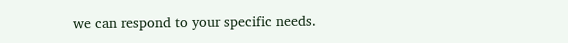we can respond to your specific needs.